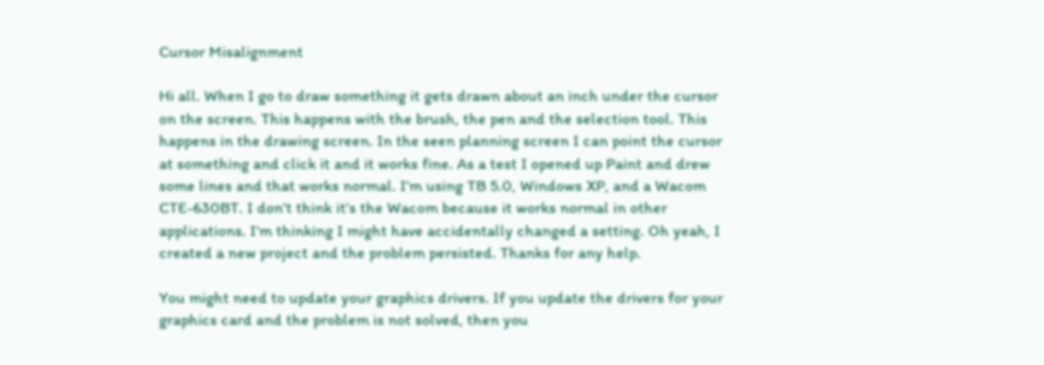Cursor Misalignment

Hi all. When I go to draw something it gets drawn about an inch under the cursor on the screen. This happens with the brush, the pen and the selection tool. This happens in the drawing screen. In the seen planning screen I can point the cursor at something and click it and it works fine. As a test I opened up Paint and drew some lines and that works normal. I’m using TB 5.0, Windows XP, and a Wacom CTE-630BT. I don’t think it’s the Wacom because it works normal in other applications. I’m thinking I might have accidentally changed a setting. Oh yeah, I created a new project and the problem persisted. Thanks for any help.

You might need to update your graphics drivers. If you update the drivers for your graphics card and the problem is not solved, then you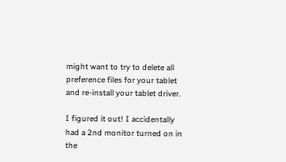might want to try to delete all preference files for your tablet and re-install your tablet driver.

I figured it out! I accidentally had a 2nd monitor turned on in the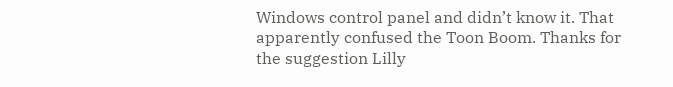Windows control panel and didn’t know it. That apparently confused the Toon Boom. Thanks for the suggestion Lilly